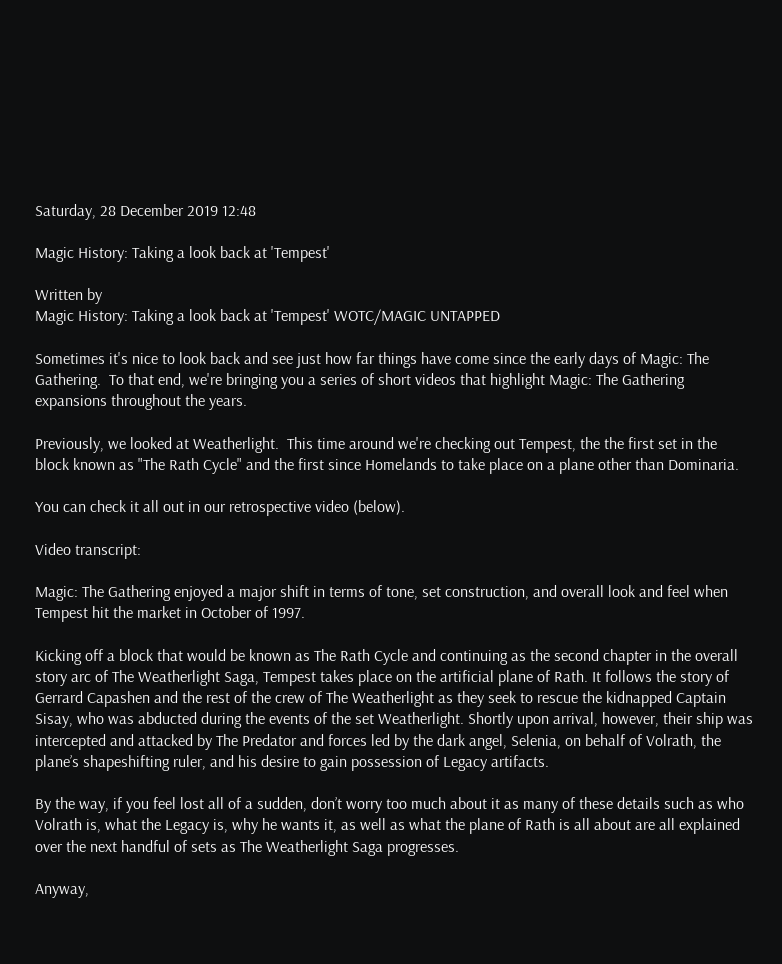Saturday, 28 December 2019 12:48

Magic History: Taking a look back at 'Tempest'

Written by
Magic History: Taking a look back at 'Tempest' WOTC/MAGIC UNTAPPED

Sometimes it's nice to look back and see just how far things have come since the early days of Magic: The Gathering.  To that end, we're bringing you a series of short videos that highlight Magic: The Gathering expansions throughout the years.

Previously, we looked at Weatherlight.  This time around we're checking out Tempest, the the first set in the block known as "The Rath Cycle" and the first since Homelands to take place on a plane other than Dominaria.

You can check it all out in our retrospective video (below).

Video transcript:

Magic: The Gathering enjoyed a major shift in terms of tone, set construction, and overall look and feel when Tempest hit the market in October of 1997.

Kicking off a block that would be known as The Rath Cycle and continuing as the second chapter in the overall story arc of The Weatherlight Saga, Tempest takes place on the artificial plane of Rath. It follows the story of Gerrard Capashen and the rest of the crew of The Weatherlight as they seek to rescue the kidnapped Captain Sisay, who was abducted during the events of the set Weatherlight. Shortly upon arrival, however, their ship was intercepted and attacked by The Predator and forces led by the dark angel, Selenia, on behalf of Volrath, the plane’s shapeshifting ruler, and his desire to gain possession of Legacy artifacts.

By the way, if you feel lost all of a sudden, don’t worry too much about it as many of these details such as who Volrath is, what the Legacy is, why he wants it, as well as what the plane of Rath is all about are all explained over the next handful of sets as The Weatherlight Saga progresses.

Anyway,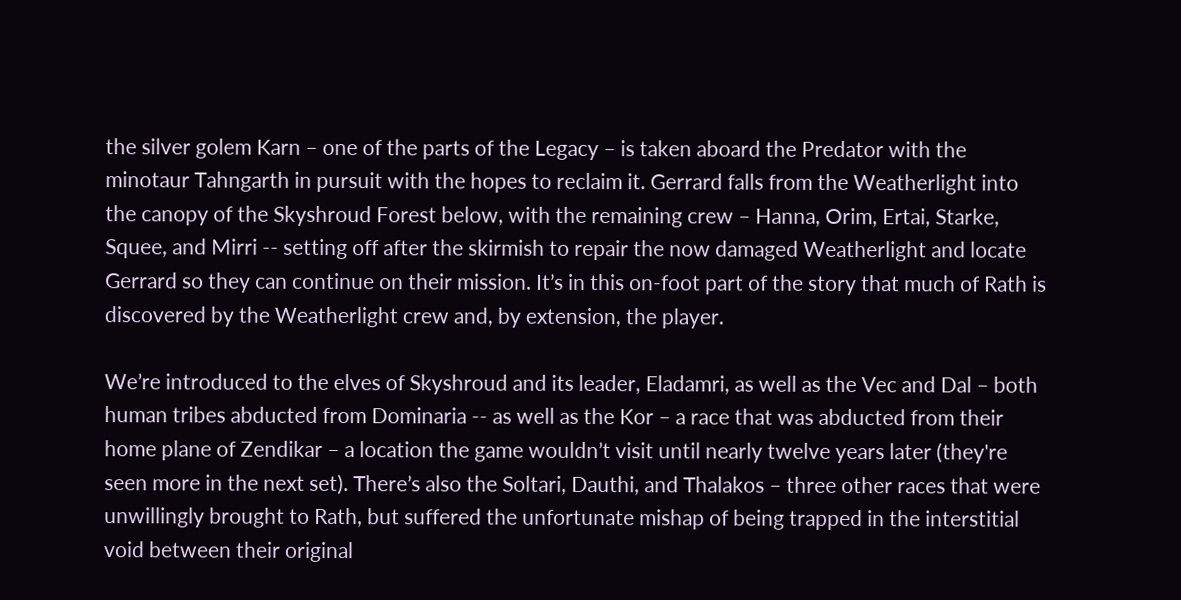the silver golem Karn – one of the parts of the Legacy – is taken aboard the Predator with the minotaur Tahngarth in pursuit with the hopes to reclaim it. Gerrard falls from the Weatherlight into the canopy of the Skyshroud Forest below, with the remaining crew – Hanna, Orim, Ertai, Starke, Squee, and Mirri -- setting off after the skirmish to repair the now damaged Weatherlight and locate Gerrard so they can continue on their mission. It’s in this on-foot part of the story that much of Rath is discovered by the Weatherlight crew and, by extension, the player.

We’re introduced to the elves of Skyshroud and its leader, Eladamri, as well as the Vec and Dal – both human tribes abducted from Dominaria -- as well as the Kor – a race that was abducted from their home plane of Zendikar – a location the game wouldn’t visit until nearly twelve years later (they're seen more in the next set). There’s also the Soltari, Dauthi, and Thalakos – three other races that were unwillingly brought to Rath, but suffered the unfortunate mishap of being trapped in the interstitial void between their original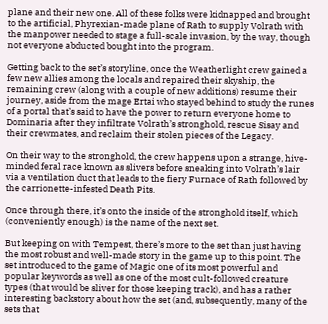plane and their new one. All of these folks were kidnapped and brought to the artificial, Phyrexian-made plane of Rath to supply Volrath with the manpower needed to stage a full-scale invasion, by the way, though not everyone abducted bought into the program.

Getting back to the set’s storyline, once the Weatherlight crew gained a few new allies among the locals and repaired their skyship, the remaining crew (along with a couple of new additions) resume their journey, aside from the mage Ertai who stayed behind to study the runes of a portal that’s said to have the power to return everyone home to Dominaria after they infiltrate Volrath’s stronghold, rescue Sisay and their crewmates, and reclaim their stolen pieces of the Legacy.

On their way to the stronghold, the crew happens upon a strange, hive-minded feral race known as slivers before sneaking into Volrath’s lair via a ventilation duct that leads to the fiery Furnace of Rath followed by the carrionette-infested Death Pits.

Once through there, it’s onto the inside of the stronghold itself, which (conveniently enough) is the name of the next set.

But keeping on with Tempest, there’s more to the set than just having the most robust and well-made story in the game up to this point. The set introduced to the game of Magic one of its most powerful and popular keywords as well as one of the most cult-followed creature types (that would be sliver for those keeping track), and has a rather interesting backstory about how the set (and, subsequently, many of the sets that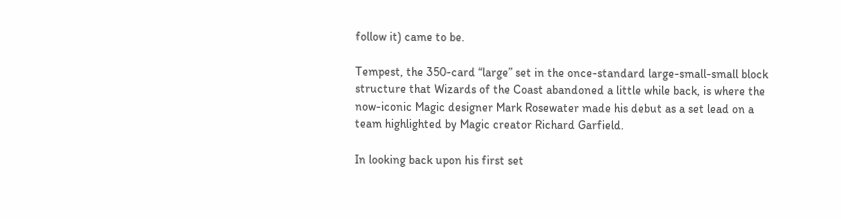follow it) came to be.

Tempest, the 350-card “large” set in the once-standard large-small-small block structure that Wizards of the Coast abandoned a little while back, is where the now-iconic Magic designer Mark Rosewater made his debut as a set lead on a team highlighted by Magic creator Richard Garfield.

In looking back upon his first set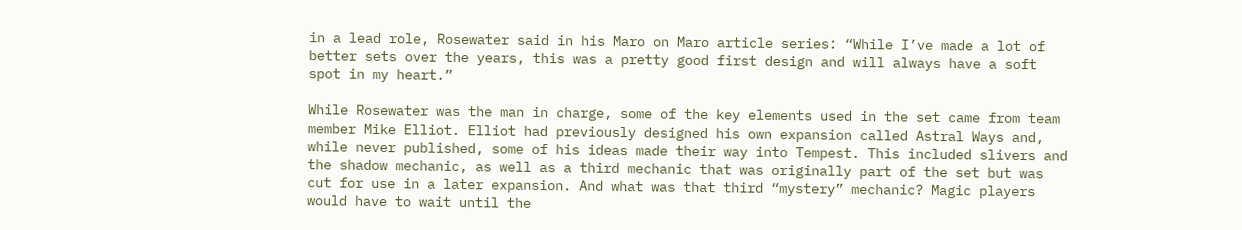in a lead role, Rosewater said in his Maro on Maro article series: “While I’ve made a lot of better sets over the years, this was a pretty good first design and will always have a soft spot in my heart.”

While Rosewater was the man in charge, some of the key elements used in the set came from team member Mike Elliot. Elliot had previously designed his own expansion called Astral Ways and, while never published, some of his ideas made their way into Tempest. This included slivers and the shadow mechanic, as well as a third mechanic that was originally part of the set but was cut for use in a later expansion. And what was that third “mystery” mechanic? Magic players would have to wait until the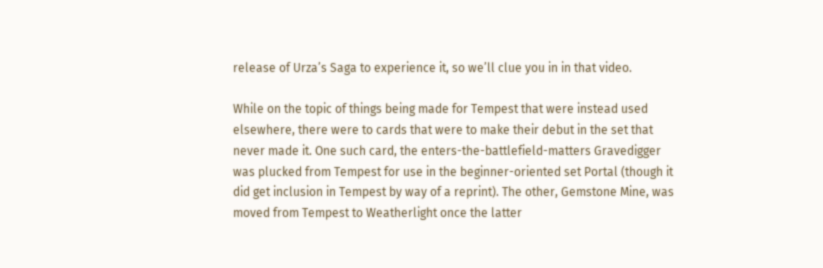release of Urza’s Saga to experience it, so we’ll clue you in in that video.

While on the topic of things being made for Tempest that were instead used elsewhere, there were to cards that were to make their debut in the set that never made it. One such card, the enters-the-battlefield-matters Gravedigger was plucked from Tempest for use in the beginner-oriented set Portal (though it did get inclusion in Tempest by way of a reprint). The other, Gemstone Mine, was moved from Tempest to Weatherlight once the latter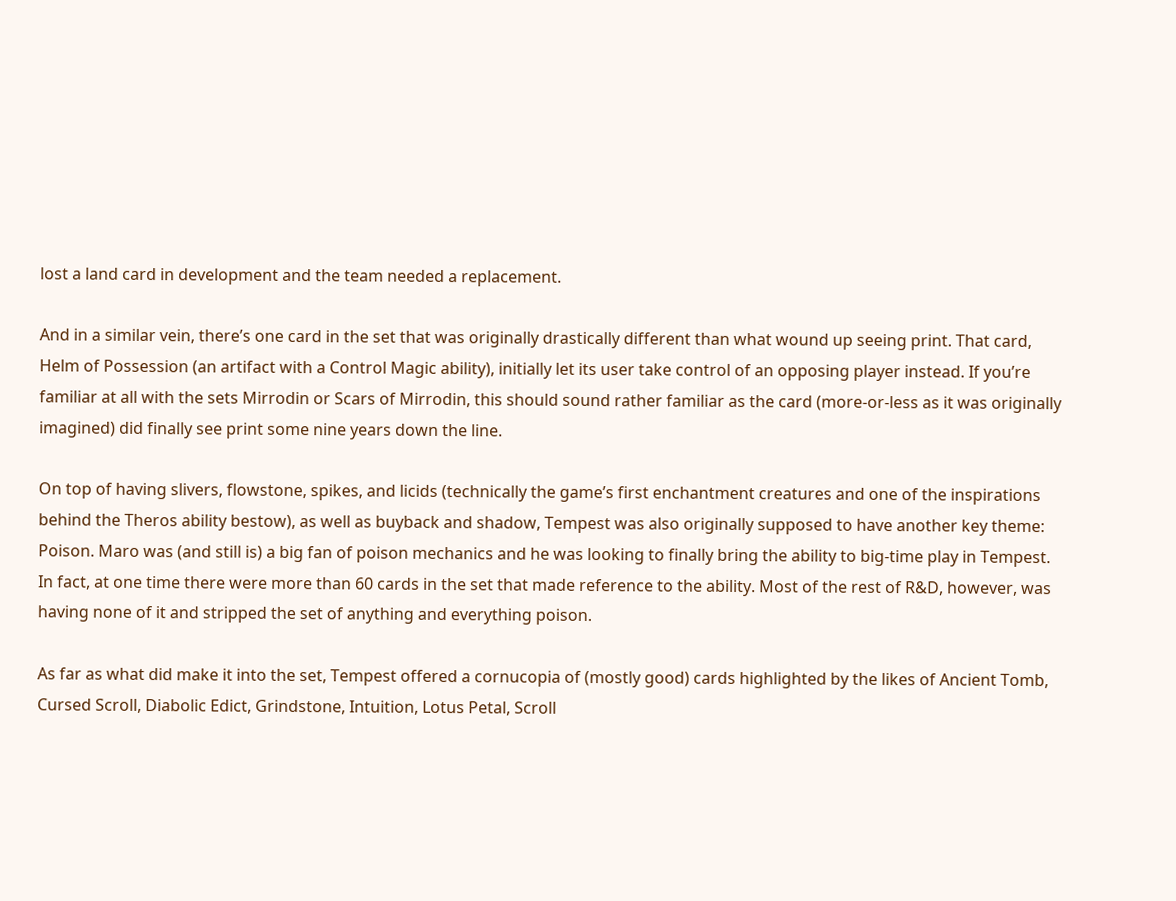lost a land card in development and the team needed a replacement.

And in a similar vein, there’s one card in the set that was originally drastically different than what wound up seeing print. That card, Helm of Possession (an artifact with a Control Magic ability), initially let its user take control of an opposing player instead. If you’re familiar at all with the sets Mirrodin or Scars of Mirrodin, this should sound rather familiar as the card (more-or-less as it was originally imagined) did finally see print some nine years down the line.

On top of having slivers, flowstone, spikes, and licids (technically the game’s first enchantment creatures and one of the inspirations behind the Theros ability bestow), as well as buyback and shadow, Tempest was also originally supposed to have another key theme: Poison. Maro was (and still is) a big fan of poison mechanics and he was looking to finally bring the ability to big-time play in Tempest. In fact, at one time there were more than 60 cards in the set that made reference to the ability. Most of the rest of R&D, however, was having none of it and stripped the set of anything and everything poison.

As far as what did make it into the set, Tempest offered a cornucopia of (mostly good) cards highlighted by the likes of Ancient Tomb, Cursed Scroll, Diabolic Edict, Grindstone, Intuition, Lotus Petal, Scroll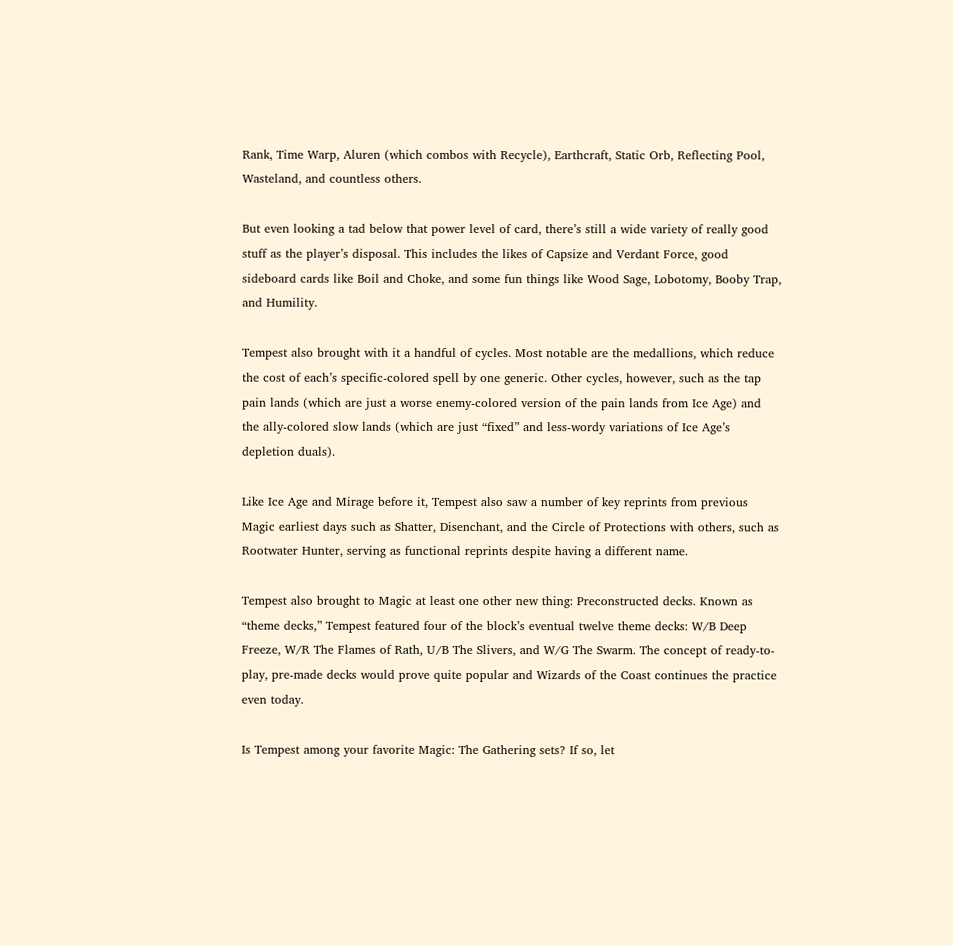Rank, Time Warp, Aluren (which combos with Recycle), Earthcraft, Static Orb, Reflecting Pool, Wasteland, and countless others.

But even looking a tad below that power level of card, there’s still a wide variety of really good stuff as the player’s disposal. This includes the likes of Capsize and Verdant Force, good sideboard cards like Boil and Choke, and some fun things like Wood Sage, Lobotomy, Booby Trap, and Humility.

Tempest also brought with it a handful of cycles. Most notable are the medallions, which reduce the cost of each’s specific-colored spell by one generic. Other cycles, however, such as the tap pain lands (which are just a worse enemy-colored version of the pain lands from Ice Age) and the ally-colored slow lands (which are just “fixed” and less-wordy variations of Ice Age’s depletion duals).

Like Ice Age and Mirage before it, Tempest also saw a number of key reprints from previous Magic earliest days such as Shatter, Disenchant, and the Circle of Protections with others, such as Rootwater Hunter, serving as functional reprints despite having a different name.

Tempest also brought to Magic at least one other new thing: Preconstructed decks. Known as “theme decks,” Tempest featured four of the block’s eventual twelve theme decks: W/B Deep Freeze, W/R The Flames of Rath, U/B The Slivers, and W/G The Swarm. The concept of ready-to-play, pre-made decks would prove quite popular and Wizards of the Coast continues the practice even today.

Is Tempest among your favorite Magic: The Gathering sets? If so, let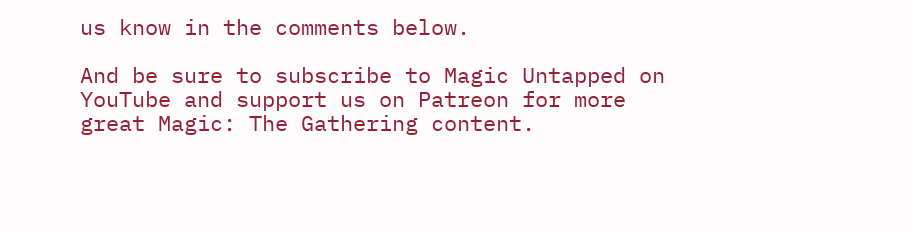us know in the comments below.

And be sure to subscribe to Magic Untapped on YouTube and support us on Patreon for more great Magic: The Gathering content.